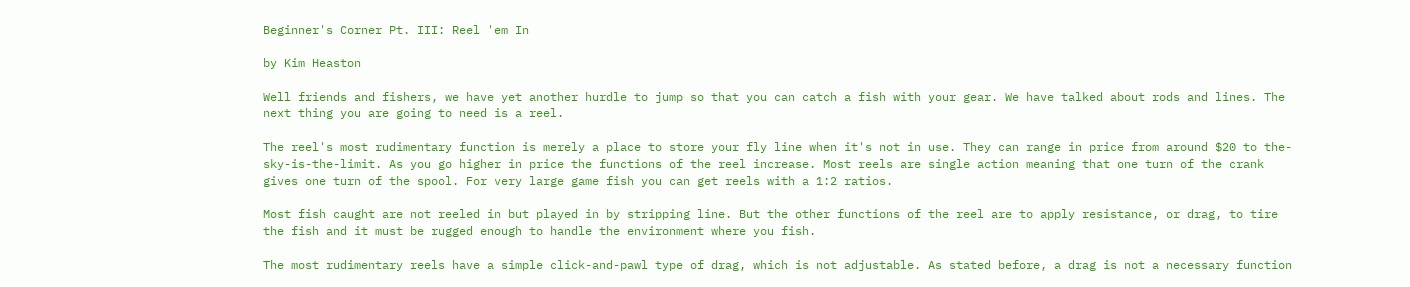Beginner's Corner Pt. III: Reel 'em In

by Kim Heaston

Well friends and fishers, we have yet another hurdle to jump so that you can catch a fish with your gear. We have talked about rods and lines. The next thing you are going to need is a reel.

The reel's most rudimentary function is merely a place to store your fly line when it's not in use. They can range in price from around $20 to the-sky-is-the-limit. As you go higher in price the functions of the reel increase. Most reels are single action meaning that one turn of the crank gives one turn of the spool. For very large game fish you can get reels with a 1:2 ratios.

Most fish caught are not reeled in but played in by stripping line. But the other functions of the reel are to apply resistance, or drag, to tire the fish and it must be rugged enough to handle the environment where you fish.

The most rudimentary reels have a simple click-and-pawl type of drag, which is not adjustable. As stated before, a drag is not a necessary function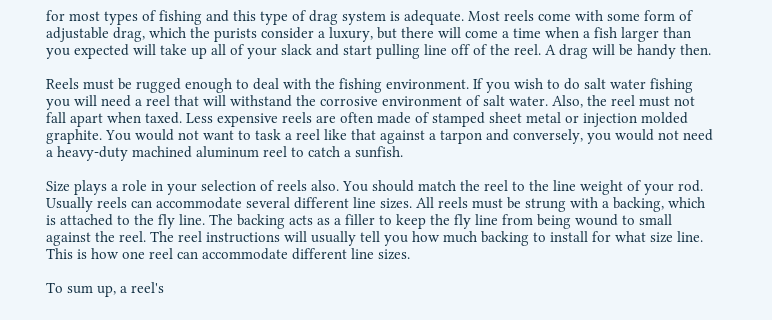for most types of fishing and this type of drag system is adequate. Most reels come with some form of adjustable drag, which the purists consider a luxury, but there will come a time when a fish larger than you expected will take up all of your slack and start pulling line off of the reel. A drag will be handy then.

Reels must be rugged enough to deal with the fishing environment. If you wish to do salt water fishing you will need a reel that will withstand the corrosive environment of salt water. Also, the reel must not fall apart when taxed. Less expensive reels are often made of stamped sheet metal or injection molded graphite. You would not want to task a reel like that against a tarpon and conversely, you would not need a heavy-duty machined aluminum reel to catch a sunfish.

Size plays a role in your selection of reels also. You should match the reel to the line weight of your rod. Usually reels can accommodate several different line sizes. All reels must be strung with a backing, which is attached to the fly line. The backing acts as a filler to keep the fly line from being wound to small against the reel. The reel instructions will usually tell you how much backing to install for what size line. This is how one reel can accommodate different line sizes.

To sum up, a reel's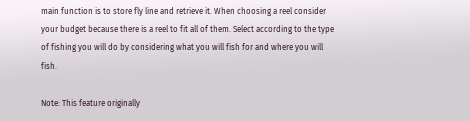main function is to store fly line and retrieve it. When choosing a reel consider your budget because there is a reel to fit all of them. Select according to the type of fishing you will do by considering what you will fish for and where you will fish.

Note: This feature originally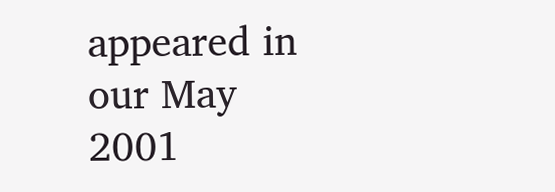appeared in our May 2001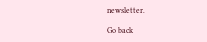newsletter.

Go back